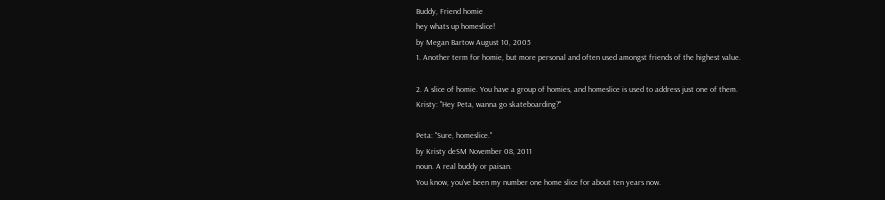Buddy, Friend homie
hey whats up homeslice!
by Megan Bartow August 10, 2005
1. Another term for homie, but more personal and often used amongst friends of the highest value.

2. A slice of homie. You have a group of homies, and homeslice is used to address just one of them.
Kristy: "Hey Peta, wanna go skateboarding?"

Peta: "Sure, homeslice."
by Kristy deSM November 08, 2011
noun. A real buddy or paisan.
You know, you've been my number one home slice for about ten years now.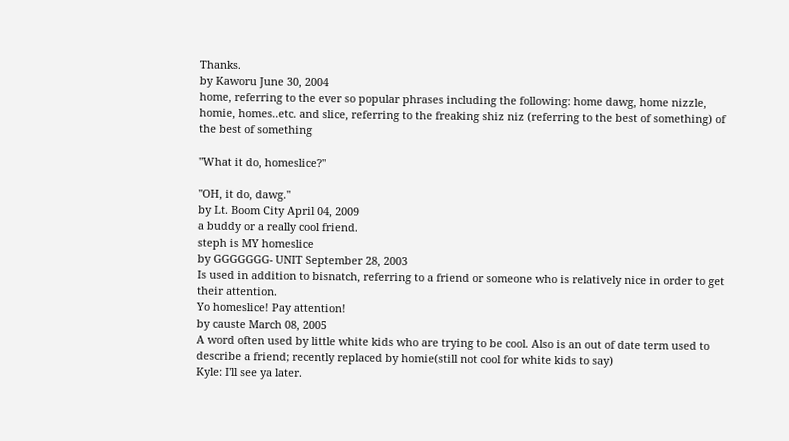Thanks.
by Kaworu June 30, 2004
home, referring to the ever so popular phrases including the following: home dawg, home nizzle, homie, homes..etc. and slice, referring to the freaking shiz niz (referring to the best of something) of the best of something

"What it do, homeslice?"

"OH, it do, dawg."
by Lt. Boom City April 04, 2009
a buddy or a really cool friend.
steph is MY homeslice
by GGGGGGG- UNIT September 28, 2003
Is used in addition to bisnatch, referring to a friend or someone who is relatively nice in order to get their attention.
Yo homeslice! Pay attention!
by causte March 08, 2005
A word often used by little white kids who are trying to be cool. Also is an out of date term used to describe a friend; recently replaced by homie(still not cool for white kids to say)
Kyle: I'll see ya later.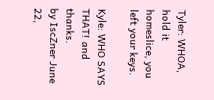Tyler: WHOA, hold it homeslice, you left your keys.

Kyle: WHO SAYS THAT! and thanks.
by IscZner June 22,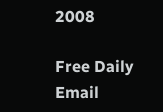2008

Free Daily Email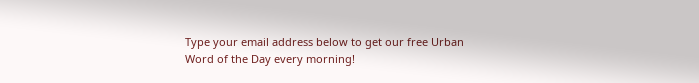Type your email address below to get our free Urban Word of the Day every morning!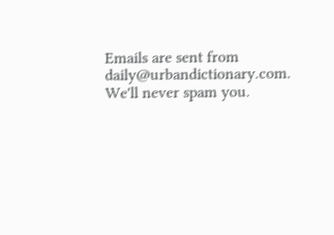Emails are sent from daily@urbandictionary.com. We'll never spam you.